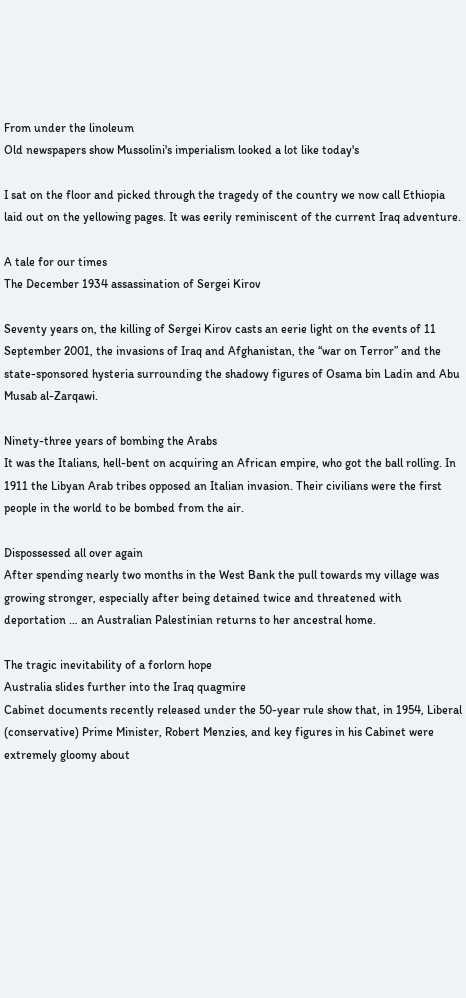From under the linoleum
Old newspapers show Mussolini's imperialism looked a lot like today's

I sat on the floor and picked through the tragedy of the country we now call Ethiopia laid out on the yellowing pages. It was eerily reminiscent of the current Iraq adventure.

A tale for our times
The December 1934 assassination of Sergei Kirov

Seventy years on, the killing of Sergei Kirov casts an eerie light on the events of 11 September 2001, the invasions of Iraq and Afghanistan, the “war on Terror” and the state-sponsored hysteria surrounding the shadowy figures of Osama bin Ladin and Abu Musab al-Zarqawi.

Ninety-three years of bombing the Arabs
It was the Italians, hell-bent on acquiring an African empire, who got the ball rolling. In 1911 the Libyan Arab tribes opposed an Italian invasion. Their civilians were the first people in the world to be bombed from the air.

Dispossessed all over again
After spending nearly two months in the West Bank the pull towards my village was growing stronger, especially after being detained twice and threatened with deportation … an Australian Palestinian returns to her ancestral home.

The tragic inevitability of a forlorn hope
Australia slides further into the Iraq quagmire
Cabinet documents recently released under the 50-year rule show that, in 1954, Liberal (conservative) Prime Minister, Robert Menzies, and key figures in his Cabinet were extremely gloomy about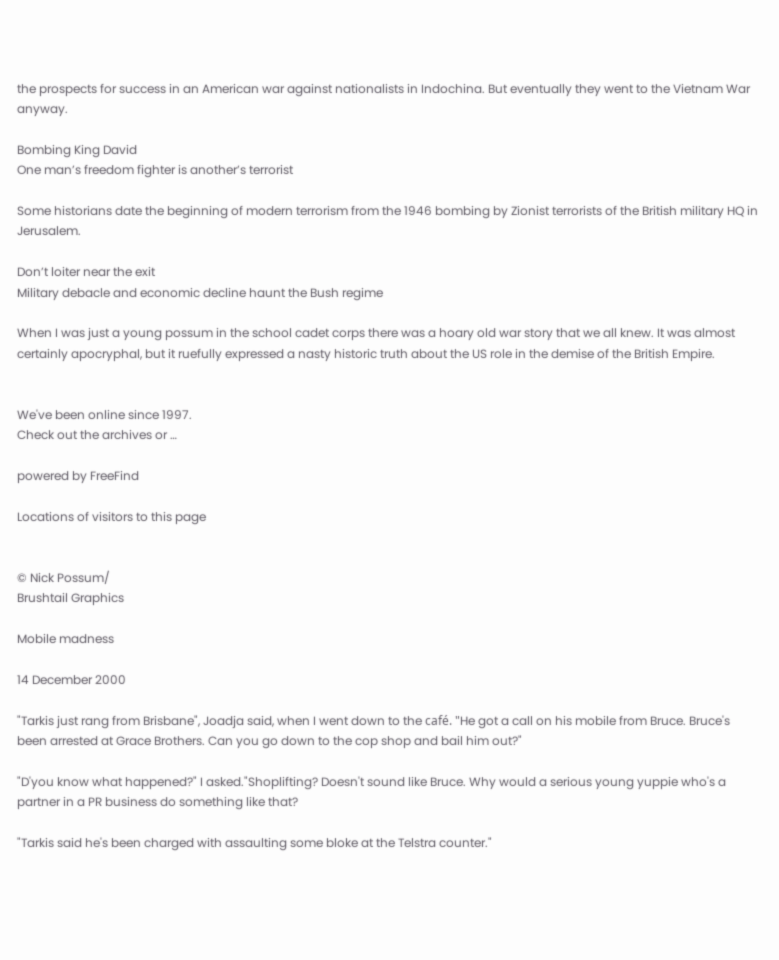the prospects for success in an American war against nationalists in Indochina. But eventually they went to the Vietnam War anyway.

Bombing King David
One man’s freedom fighter is another’s terrorist

Some historians date the beginning of modern terrorism from the 1946 bombing by Zionist terrorists of the British military HQ in Jerusalem.

Don’t loiter near the exit
Military debacle and economic decline haunt the Bush regime

When I was just a young possum in the school cadet corps there was a hoary old war story that we all knew. It was almost certainly apocryphal, but it ruefully expressed a nasty historic truth about the US role in the demise of the British Empire.


We've been online since 1997.
Check out the archives or …

powered by FreeFind

Locations of visitors to this page


© Nick Possum/
Brushtail Graphics

Mobile madness

14 December 2000

"Tarkis just rang from Brisbane", Joadja said, when I went down to the café. "He got a call on his mobile from Bruce. Bruce's been arrested at Grace Brothers. Can you go down to the cop shop and bail him out?"

"D'you know what happened?" I asked."Shoplifting? Doesn't sound like Bruce. Why would a serious young yuppie who's a partner in a PR business do something like that?

"Tarkis said he's been charged with assaulting some bloke at the Telstra counter."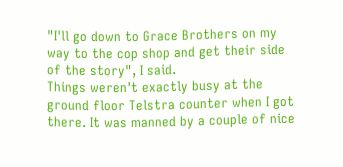"I'll go down to Grace Brothers on my way to the cop shop and get their side of the story", I said.
Things weren't exactly busy at the ground floor Telstra counter when I got there. It was manned by a couple of nice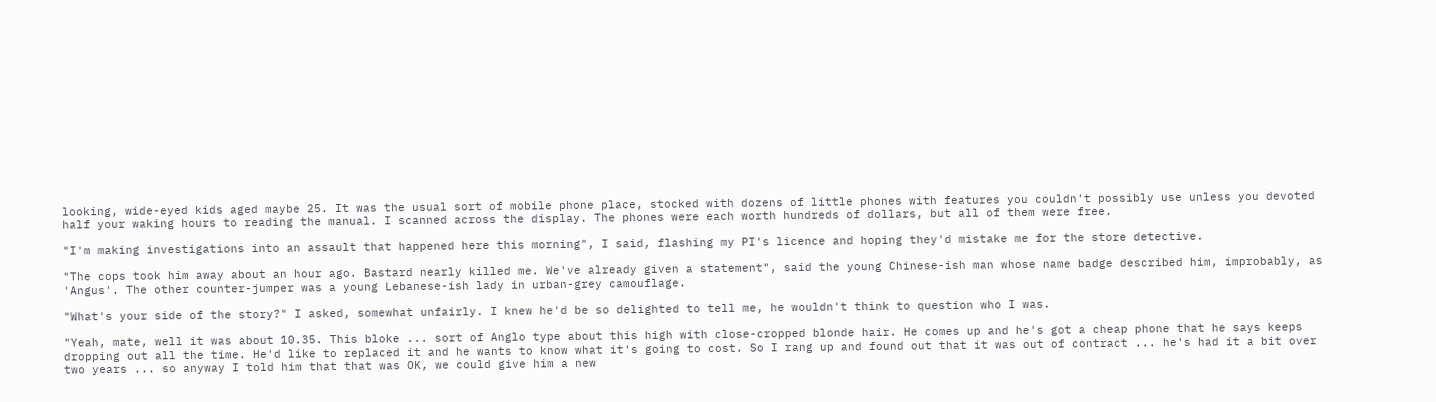looking, wide-eyed kids aged maybe 25. It was the usual sort of mobile phone place, stocked with dozens of little phones with features you couldn't possibly use unless you devoted half your waking hours to reading the manual. I scanned across the display. The phones were each worth hundreds of dollars, but all of them were free.

"I'm making investigations into an assault that happened here this morning", I said, flashing my PI's licence and hoping they'd mistake me for the store detective.

"The cops took him away about an hour ago. Bastard nearly killed me. We've already given a statement", said the young Chinese-ish man whose name badge described him, improbably, as 'Angus'. The other counter-jumper was a young Lebanese-ish lady in urban-grey camouflage.

"What's your side of the story?" I asked, somewhat unfairly. I knew he'd be so delighted to tell me, he wouldn't think to question who I was.

"Yeah, mate, well it was about 10.35. This bloke ... sort of Anglo type about this high with close-cropped blonde hair. He comes up and he's got a cheap phone that he says keeps dropping out all the time. He'd like to replaced it and he wants to know what it's going to cost. So I rang up and found out that it was out of contract ... he's had it a bit over two years ... so anyway I told him that that was OK, we could give him a new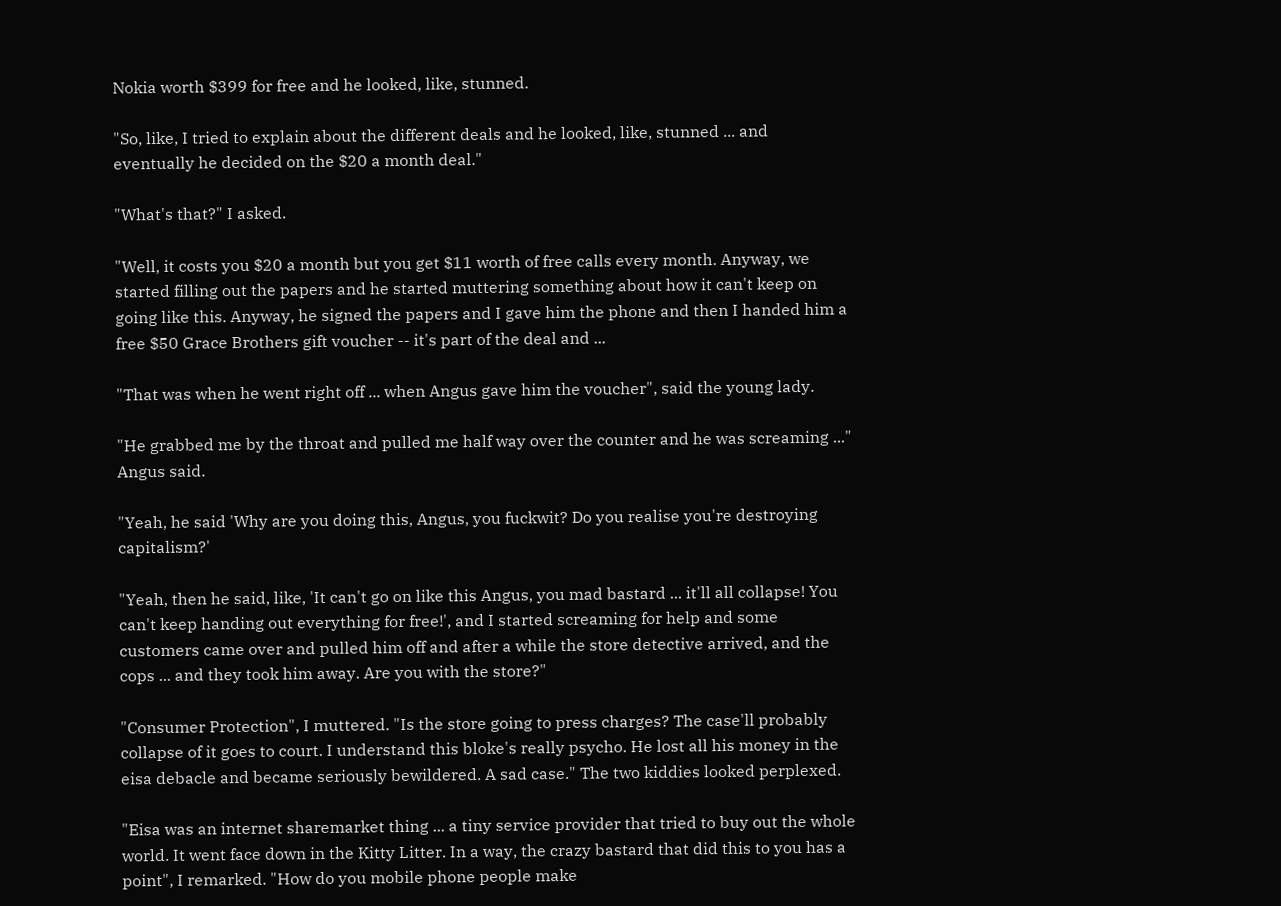Nokia worth $399 for free and he looked, like, stunned.

"So, like, I tried to explain about the different deals and he looked, like, stunned ... and eventually he decided on the $20 a month deal."

"What's that?" I asked.

"Well, it costs you $20 a month but you get $11 worth of free calls every month. Anyway, we started filling out the papers and he started muttering something about how it can't keep on going like this. Anyway, he signed the papers and I gave him the phone and then I handed him a free $50 Grace Brothers gift voucher -- it's part of the deal and ...

"That was when he went right off ... when Angus gave him the voucher", said the young lady.

"He grabbed me by the throat and pulled me half way over the counter and he was screaming ..." Angus said.

"Yeah, he said 'Why are you doing this, Angus, you fuckwit? Do you realise you're destroying capitalism?'

"Yeah, then he said, like, 'It can't go on like this Angus, you mad bastard ... it'll all collapse! You can't keep handing out everything for free!', and I started screaming for help and some customers came over and pulled him off and after a while the store detective arrived, and the cops ... and they took him away. Are you with the store?"

"Consumer Protection", I muttered. "Is the store going to press charges? The case'll probably collapse of it goes to court. I understand this bloke's really psycho. He lost all his money in the eisa debacle and became seriously bewildered. A sad case." The two kiddies looked perplexed.

"Eisa was an internet sharemarket thing ... a tiny service provider that tried to buy out the whole world. It went face down in the Kitty Litter. In a way, the crazy bastard that did this to you has a point", I remarked. "How do you mobile phone people make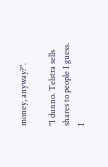money, anyway?".

"I dunno. Telstra sells shares to people I guess. I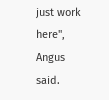just work here", Angus said.